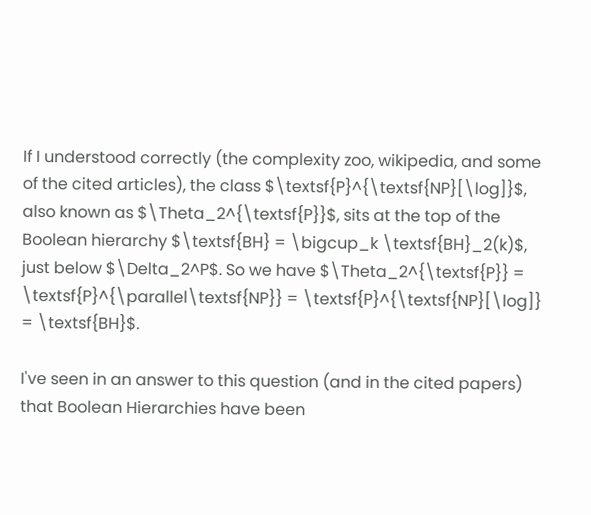If I understood correctly (the complexity zoo, wikipedia, and some of the cited articles), the class $\textsf{P}^{\textsf{NP}[\log]}$, also known as $\Theta_2^{\textsf{P}}$, sits at the top of the Boolean hierarchy $\textsf{BH} = \bigcup_k \textsf{BH}_2(k)$, just below $\Delta_2^P$. So we have $\Theta_2^{\textsf{P}} = \textsf{P}^{\parallel\textsf{NP}} = \textsf{P}^{\textsf{NP}[\log]} = \textsf{BH}$.

I've seen in an answer to this question (and in the cited papers) that Boolean Hierarchies have been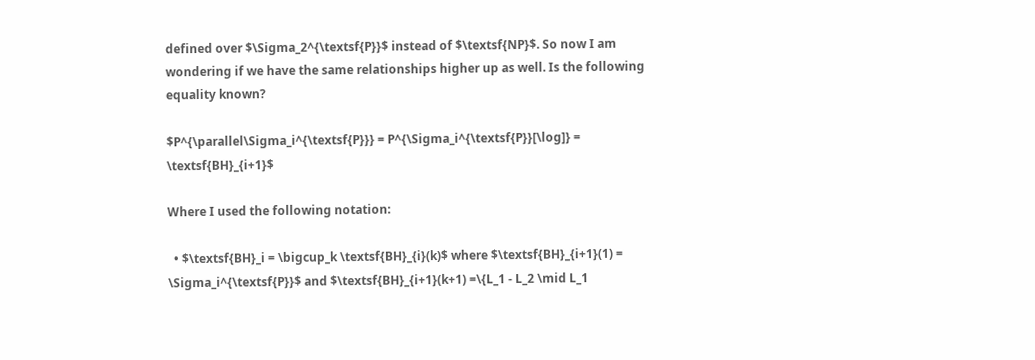defined over $\Sigma_2^{\textsf{P}}$ instead of $\textsf{NP}$. So now I am wondering if we have the same relationships higher up as well. Is the following equality known?

$P^{\parallel\Sigma_i^{\textsf{P}}} = P^{\Sigma_i^{\textsf{P}}[\log]} = \textsf{BH}_{i+1}$

Where I used the following notation:

  • $\textsf{BH}_i = \bigcup_k \textsf{BH}_{i}(k)$ where $\textsf{BH}_{i+1}(1) = \Sigma_i^{\textsf{P}}$ and $\textsf{BH}_{i+1}(k+1) =\{L_1 - L_2 \mid L_1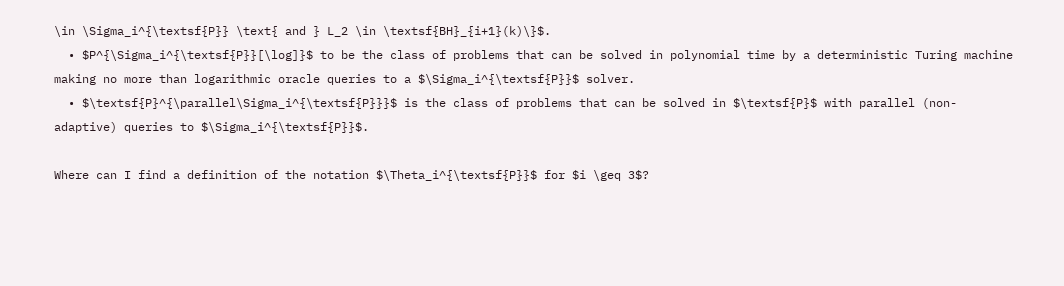\in \Sigma_i^{\textsf{P}} \text{ and } L_2 \in \textsf{BH}_{i+1}(k)\}$.
  • $P^{\Sigma_i^{\textsf{P}}[\log]}$ to be the class of problems that can be solved in polynomial time by a deterministic Turing machine making no more than logarithmic oracle queries to a $\Sigma_i^{\textsf{P}}$ solver.
  • $\textsf{P}^{\parallel\Sigma_i^{\textsf{P}}}$ is the class of problems that can be solved in $\textsf{P}$ with parallel (non-adaptive) queries to $\Sigma_i^{\textsf{P}}$.

Where can I find a definition of the notation $\Theta_i^{\textsf{P}}$ for $i \geq 3$?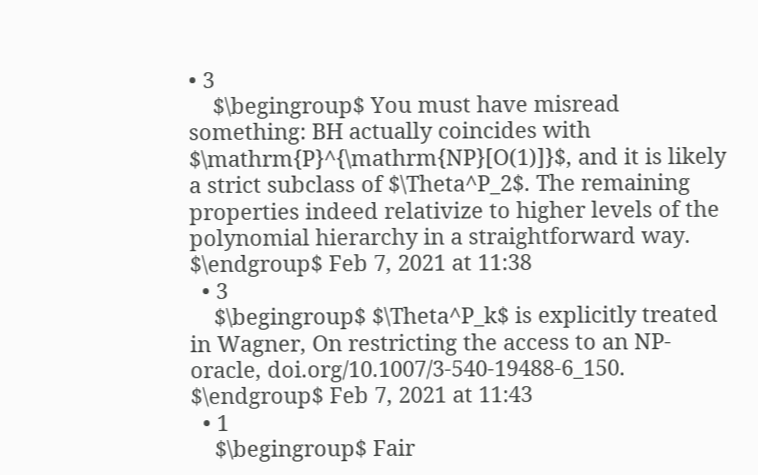• 3
    $\begingroup$ You must have misread something: BH actually coincides with $\mathrm{P}^{\mathrm{NP}[O(1)]}$, and it is likely a strict subclass of $\Theta^P_2$. The remaining properties indeed relativize to higher levels of the polynomial hierarchy in a straightforward way. $\endgroup$ Feb 7, 2021 at 11:38
  • 3
    $\begingroup$ $\Theta^P_k$ is explicitly treated in Wagner, On restricting the access to an NP-oracle, doi.org/10.1007/3-540-19488-6_150. $\endgroup$ Feb 7, 2021 at 11:43
  • 1
    $\begingroup$ Fair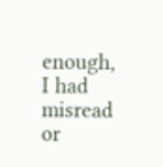enough, I had misread or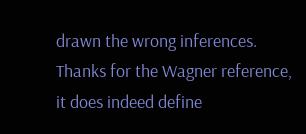drawn the wrong inferences. Thanks for the Wagner reference, it does indeed define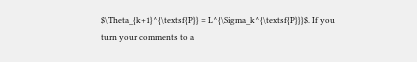$\Theta_{k+1}^{\textsf{P}} = L^{\Sigma_k^{\textsf{P}}}$. If you turn your comments to a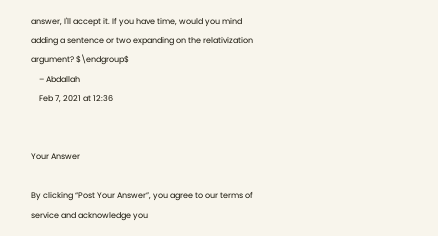answer, I'll accept it. If you have time, would you mind adding a sentence or two expanding on the relativization argument? $\endgroup$
    – Abdallah
    Feb 7, 2021 at 12:36


Your Answer

By clicking “Post Your Answer”, you agree to our terms of service and acknowledge you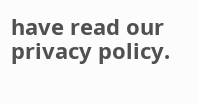have read our privacy policy.